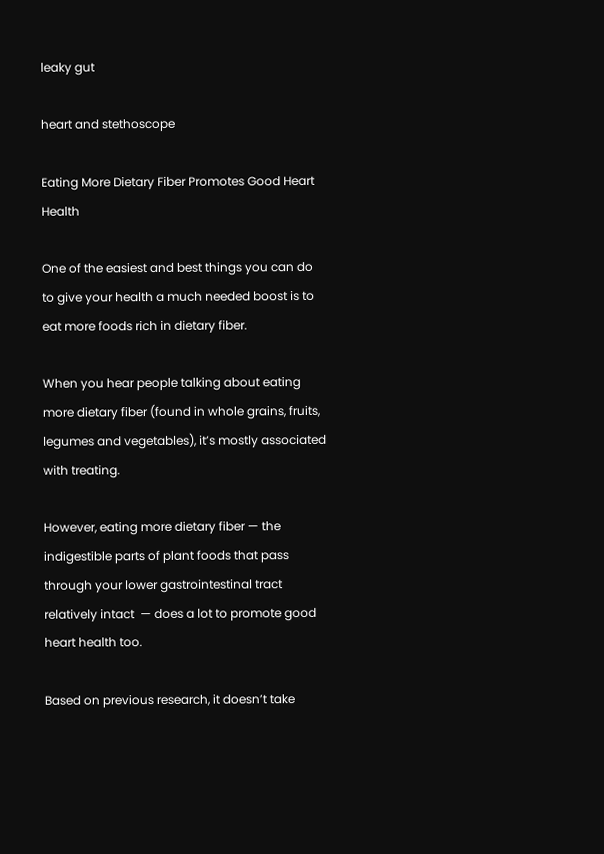leaky gut

heart and stethoscope

Eating More Dietary Fiber Promotes Good Heart Health

One of the easiest and best things you can do to give your health a much needed boost is to eat more foods rich in dietary fiber.

When you hear people talking about eating more dietary fiber (found in whole grains, fruits, legumes and vegetables), it’s mostly associated with treating.

However, eating more dietary fiber — the indigestible parts of plant foods that pass through your lower gastrointestinal tract relatively intact  — does a lot to promote good heart health too.

Based on previous research, it doesn’t take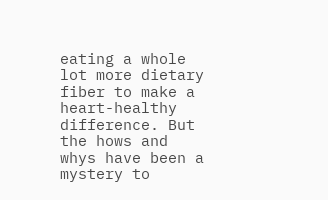eating a whole lot more dietary fiber to make a heart-healthy difference. But the hows and whys have been a mystery to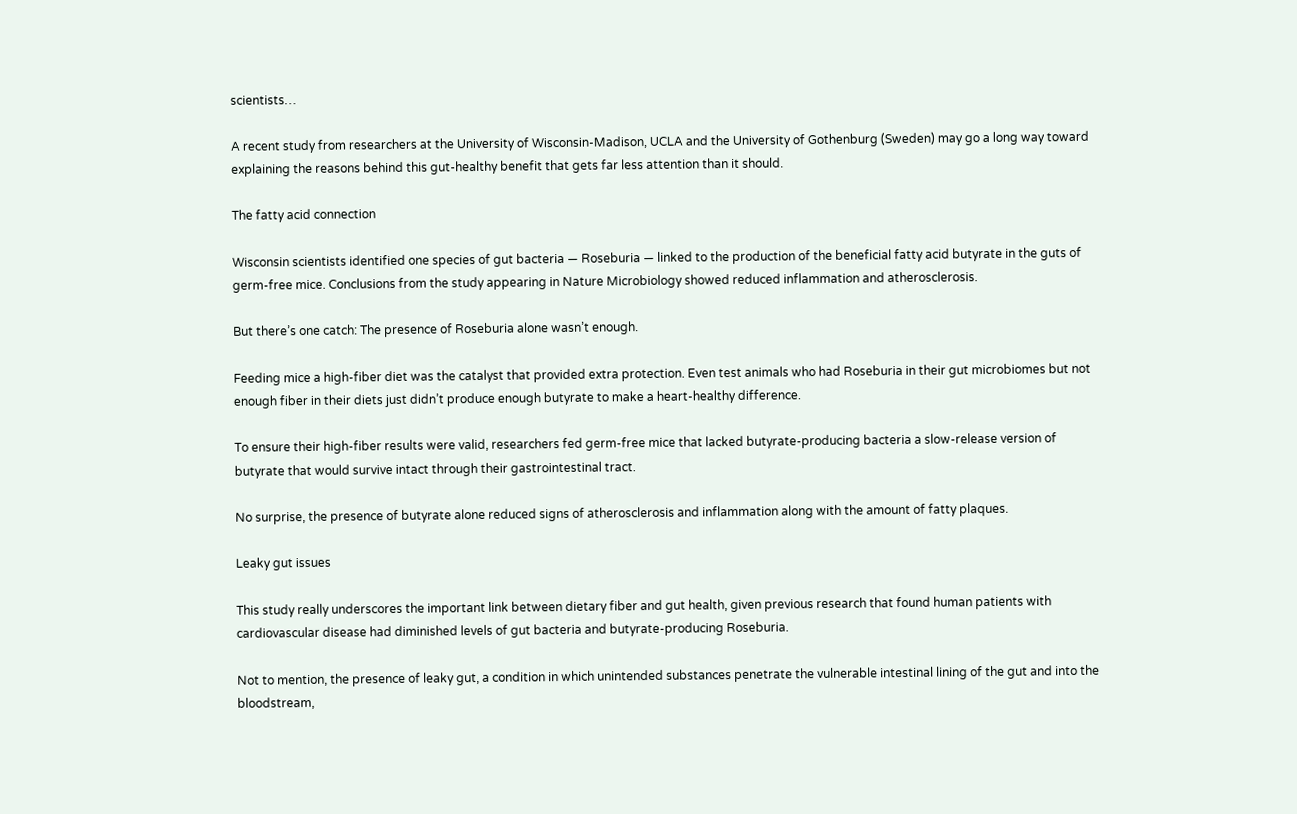scientists…

A recent study from researchers at the University of Wisconsin-Madison, UCLA and the University of Gothenburg (Sweden) may go a long way toward explaining the reasons behind this gut-healthy benefit that gets far less attention than it should.

The fatty acid connection

Wisconsin scientists identified one species of gut bacteria — Roseburia — linked to the production of the beneficial fatty acid butyrate in the guts of germ-free mice. Conclusions from the study appearing in Nature Microbiology showed reduced inflammation and atherosclerosis.

But there’s one catch: The presence of Roseburia alone wasn’t enough.

Feeding mice a high-fiber diet was the catalyst that provided extra protection. Even test animals who had Roseburia in their gut microbiomes but not enough fiber in their diets just didn’t produce enough butyrate to make a heart-healthy difference.

To ensure their high-fiber results were valid, researchers fed germ-free mice that lacked butyrate-producing bacteria a slow-release version of butyrate that would survive intact through their gastrointestinal tract.

No surprise, the presence of butyrate alone reduced signs of atherosclerosis and inflammation along with the amount of fatty plaques.

Leaky gut issues

This study really underscores the important link between dietary fiber and gut health, given previous research that found human patients with cardiovascular disease had diminished levels of gut bacteria and butyrate-producing Roseburia.

Not to mention, the presence of leaky gut, a condition in which unintended substances penetrate the vulnerable intestinal lining of the gut and into the bloodstream,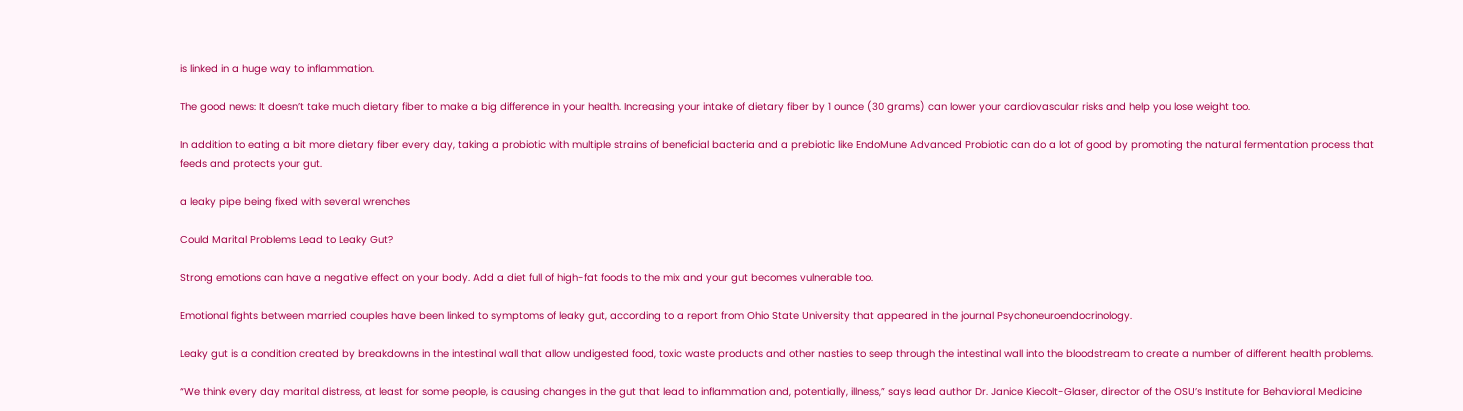is linked in a huge way to inflammation.

The good news: It doesn’t take much dietary fiber to make a big difference in your health. Increasing your intake of dietary fiber by 1 ounce (30 grams) can lower your cardiovascular risks and help you lose weight too.

In addition to eating a bit more dietary fiber every day, taking a probiotic with multiple strains of beneficial bacteria and a prebiotic like EndoMune Advanced Probiotic can do a lot of good by promoting the natural fermentation process that feeds and protects your gut.

a leaky pipe being fixed with several wrenches

Could Marital Problems Lead to Leaky Gut?

Strong emotions can have a negative effect on your body. Add a diet full of high-fat foods to the mix and your gut becomes vulnerable too.

Emotional fights between married couples have been linked to symptoms of leaky gut, according to a report from Ohio State University that appeared in the journal Psychoneuroendocrinology.

Leaky gut is a condition created by breakdowns in the intestinal wall that allow undigested food, toxic waste products and other nasties to seep through the intestinal wall into the bloodstream to create a number of different health problems.

“We think every day marital distress, at least for some people, is causing changes in the gut that lead to inflammation and, potentially, illness,” says lead author Dr. Janice Kiecolt-Glaser, director of the OSU’s Institute for Behavioral Medicine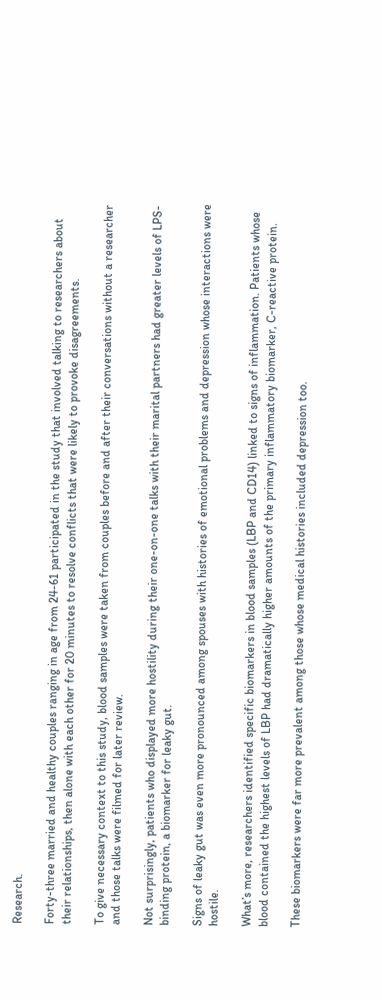Research.

Forty-three married and healthy couples ranging in age from 24-61 participated in the study that involved talking to researchers about their relationships, then alone with each other for 20 minutes to resolve conflicts that were likely to provoke disagreements.

To give necessary context to this study, blood samples were taken from couples before and after their conversations without a researcher and those talks were filmed for later review.

Not surprisingly, patients who displayed more hostility during their one-on-one talks with their marital partners had greater levels of LPS-binding protein, a biomarker for leaky gut.

Signs of leaky gut was even more pronounced among spouses with histories of emotional problems and depression whose interactions were hostile.

What’s more, researchers identified specific biomarkers in blood samples (LBP and CD14) linked to signs of inflammation. Patients whose blood contained the highest levels of LBP had dramatically higher amounts of the primary inflammatory biomarker, C-reactive protein.

These biomarkers were far more prevalent among those whose medical histories included depression too.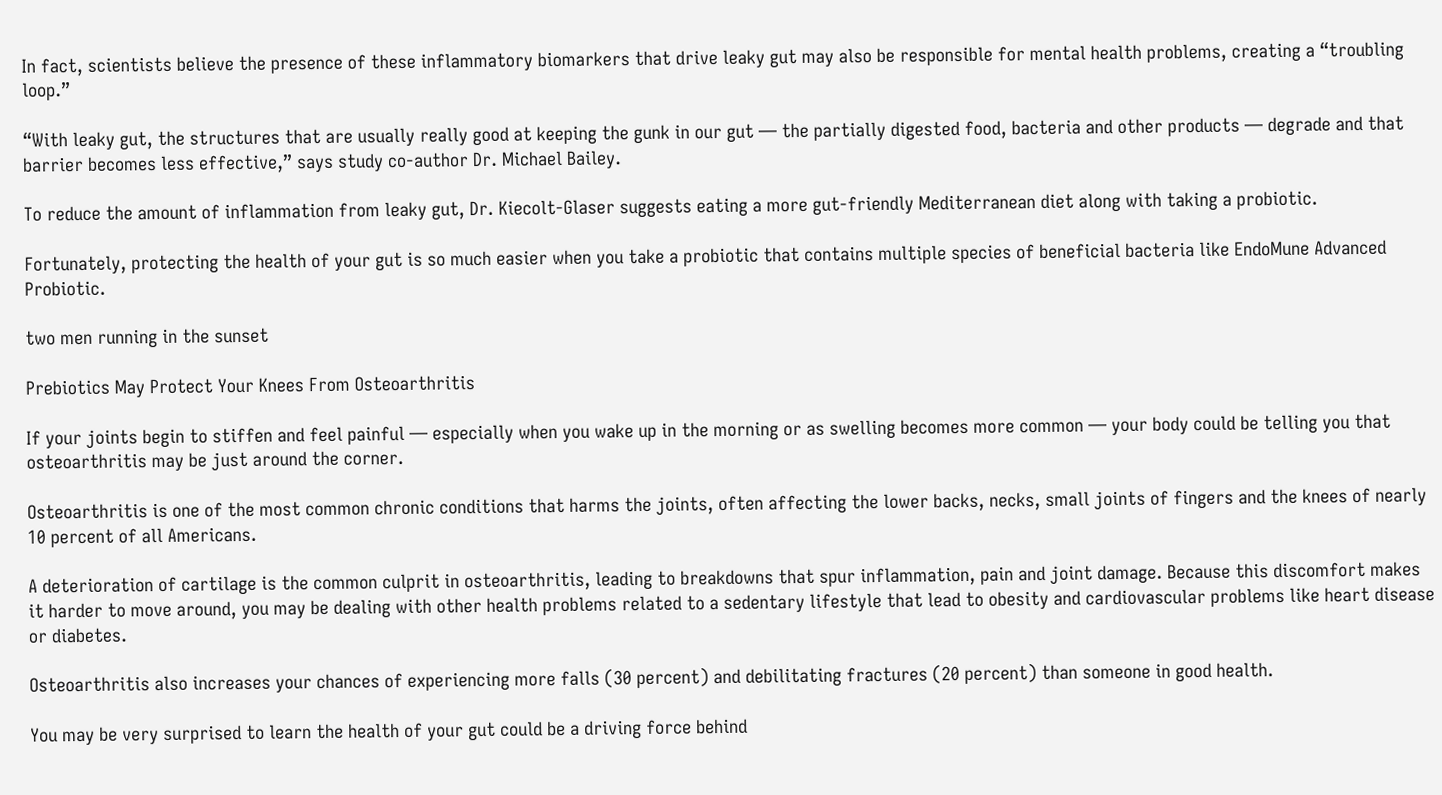In fact, scientists believe the presence of these inflammatory biomarkers that drive leaky gut may also be responsible for mental health problems, creating a “troubling loop.”

“With leaky gut, the structures that are usually really good at keeping the gunk in our gut — the partially digested food, bacteria and other products — degrade and that barrier becomes less effective,” says study co-author Dr. Michael Bailey.

To reduce the amount of inflammation from leaky gut, Dr. Kiecolt-Glaser suggests eating a more gut-friendly Mediterranean diet along with taking a probiotic.

Fortunately, protecting the health of your gut is so much easier when you take a probiotic that contains multiple species of beneficial bacteria like EndoMune Advanced Probiotic.

two men running in the sunset

Prebiotics May Protect Your Knees From Osteoarthritis

If your joints begin to stiffen and feel painful — especially when you wake up in the morning or as swelling becomes more common — your body could be telling you that osteoarthritis may be just around the corner.

Osteoarthritis is one of the most common chronic conditions that harms the joints, often affecting the lower backs, necks, small joints of fingers and the knees of nearly 10 percent of all Americans.

A deterioration of cartilage is the common culprit in osteoarthritis, leading to breakdowns that spur inflammation, pain and joint damage. Because this discomfort makes it harder to move around, you may be dealing with other health problems related to a sedentary lifestyle that lead to obesity and cardiovascular problems like heart disease or diabetes.

Osteoarthritis also increases your chances of experiencing more falls (30 percent) and debilitating fractures (20 percent) than someone in good health.

You may be very surprised to learn the health of your gut could be a driving force behind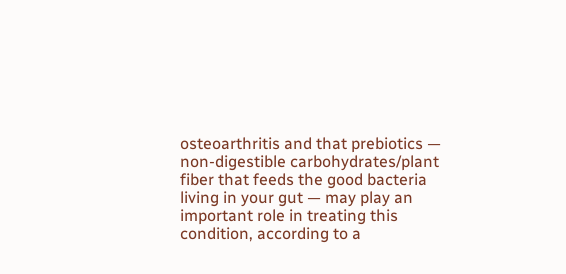osteoarthritis and that prebiotics — non-digestible carbohydrates/plant fiber that feeds the good bacteria living in your gut — may play an important role in treating this condition, according to a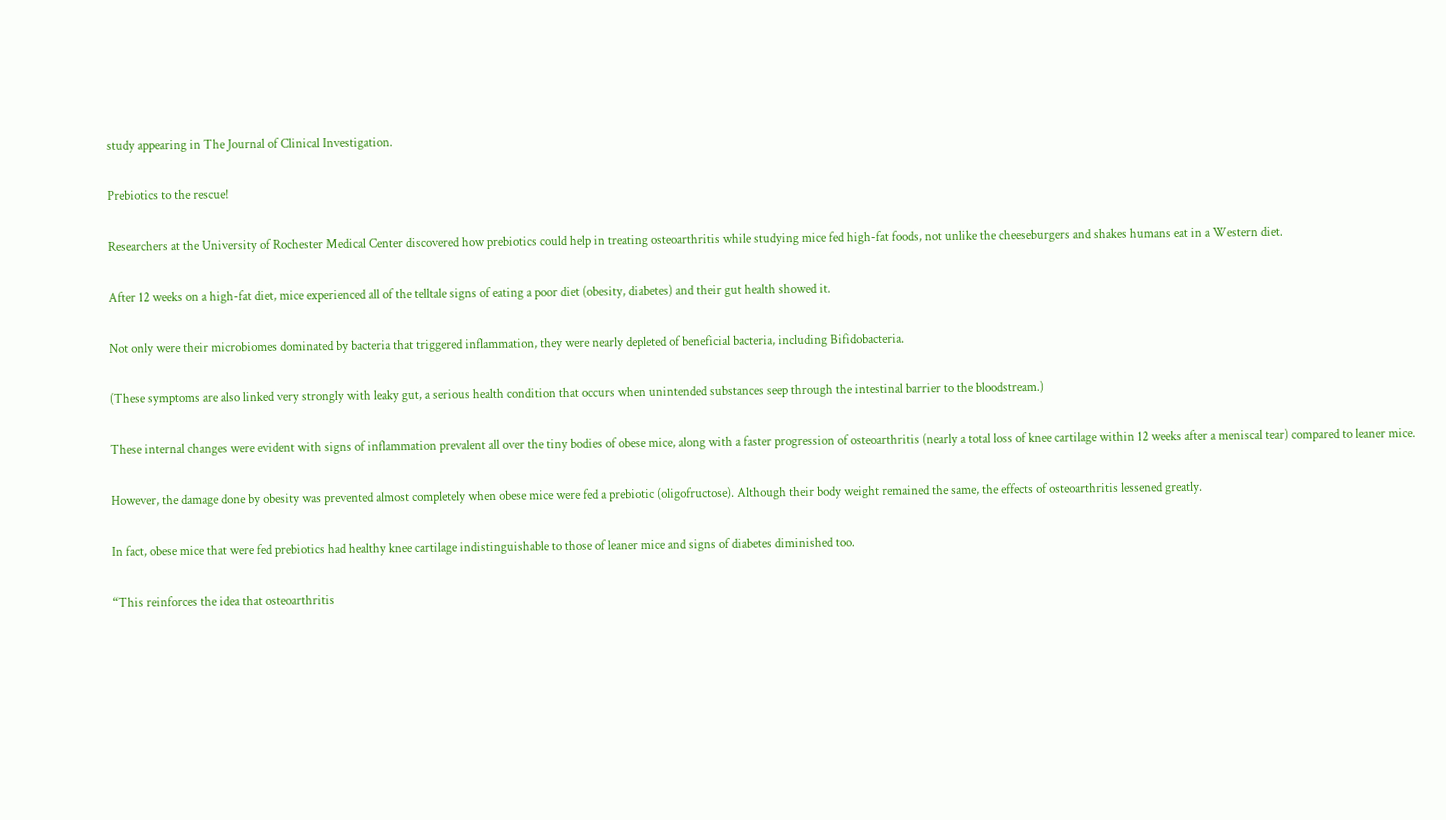study appearing in The Journal of Clinical Investigation.

Prebiotics to the rescue!

Researchers at the University of Rochester Medical Center discovered how prebiotics could help in treating osteoarthritis while studying mice fed high-fat foods, not unlike the cheeseburgers and shakes humans eat in a Western diet.

After 12 weeks on a high-fat diet, mice experienced all of the telltale signs of eating a poor diet (obesity, diabetes) and their gut health showed it.

Not only were their microbiomes dominated by bacteria that triggered inflammation, they were nearly depleted of beneficial bacteria, including Bifidobacteria.

(These symptoms are also linked very strongly with leaky gut, a serious health condition that occurs when unintended substances seep through the intestinal barrier to the bloodstream.)

These internal changes were evident with signs of inflammation prevalent all over the tiny bodies of obese mice, along with a faster progression of osteoarthritis (nearly a total loss of knee cartilage within 12 weeks after a meniscal tear) compared to leaner mice.

However, the damage done by obesity was prevented almost completely when obese mice were fed a prebiotic (oligofructose). Although their body weight remained the same, the effects of osteoarthritis lessened greatly.

In fact, obese mice that were fed prebiotics had healthy knee cartilage indistinguishable to those of leaner mice and signs of diabetes diminished too.

“This reinforces the idea that osteoarthritis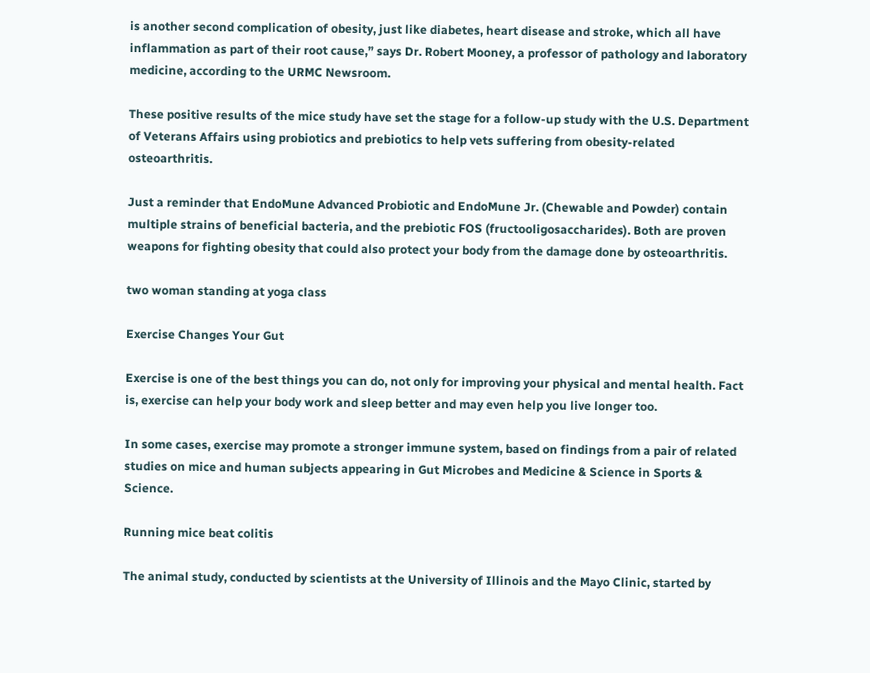is another second complication of obesity, just like diabetes, heart disease and stroke, which all have inflammation as part of their root cause,” says Dr. Robert Mooney, a professor of pathology and laboratory medicine, according to the URMC Newsroom.

These positive results of the mice study have set the stage for a follow-up study with the U.S. Department of Veterans Affairs using probiotics and prebiotics to help vets suffering from obesity-related osteoarthritis.

Just a reminder that EndoMune Advanced Probiotic and EndoMune Jr. (Chewable and Powder) contain multiple strains of beneficial bacteria, and the prebiotic FOS (fructooligosaccharides). Both are proven weapons for fighting obesity that could also protect your body from the damage done by osteoarthritis.

two woman standing at yoga class

Exercise Changes Your Gut

Exercise is one of the best things you can do, not only for improving your physical and mental health. Fact is, exercise can help your body work and sleep better and may even help you live longer too.

In some cases, exercise may promote a stronger immune system, based on findings from a pair of related studies on mice and human subjects appearing in Gut Microbes and Medicine & Science in Sports & Science.

Running mice beat colitis

The animal study, conducted by scientists at the University of Illinois and the Mayo Clinic, started by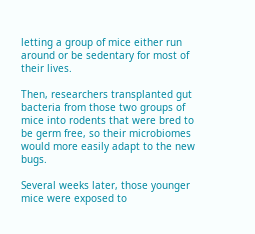letting a group of mice either run around or be sedentary for most of their lives.

Then, researchers transplanted gut bacteria from those two groups of mice into rodents that were bred to be germ free, so their microbiomes would more easily adapt to the new bugs.

Several weeks later, those younger mice were exposed to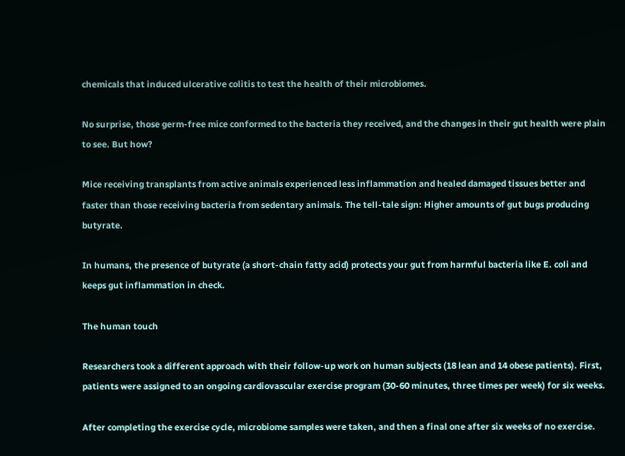chemicals that induced ulcerative colitis to test the health of their microbiomes.

No surprise, those germ-free mice conformed to the bacteria they received, and the changes in their gut health were plain to see. But how?

Mice receiving transplants from active animals experienced less inflammation and healed damaged tissues better and faster than those receiving bacteria from sedentary animals. The tell-tale sign: Higher amounts of gut bugs producing butyrate.

In humans, the presence of butyrate (a short-chain fatty acid) protects your gut from harmful bacteria like E. coli and keeps gut inflammation in check.

The human touch

Researchers took a different approach with their follow-up work on human subjects (18 lean and 14 obese patients). First, patients were assigned to an ongoing cardiovascular exercise program (30-60 minutes, three times per week) for six weeks.

After completing the exercise cycle, microbiome samples were taken, and then a final one after six weeks of no exercise.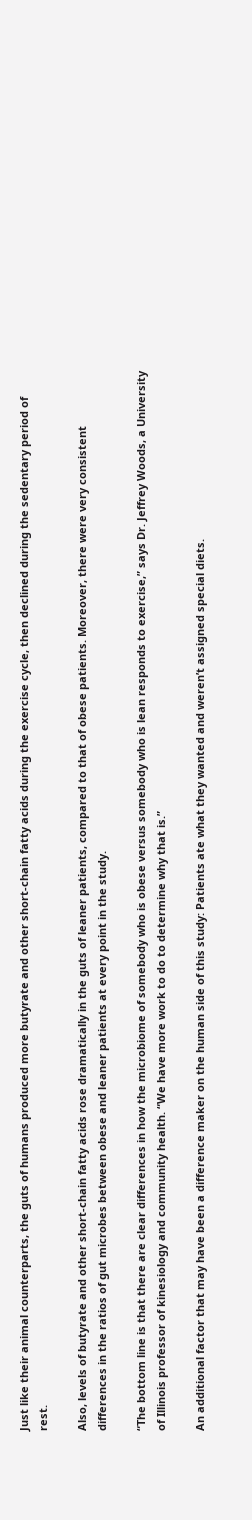Just like their animal counterparts, the guts of humans produced more butyrate and other short-chain fatty acids during the exercise cycle, then declined during the sedentary period of rest.

Also, levels of butyrate and other short-chain fatty acids rose dramatically in the guts of leaner patients, compared to that of obese patients. Moreover, there were very consistent differences in the ratios of gut microbes between obese and leaner patients at every point in the study.

“The bottom line is that there are clear differences in how the microbiome of somebody who is obese versus somebody who is lean responds to exercise,” says Dr. Jeffrey Woods, a University of Illinois professor of kinesiology and community health. “We have more work to do to determine why that is.”

An additional factor that may have been a difference maker on the human side of this study: Patients ate what they wanted and weren’t assigned special diets.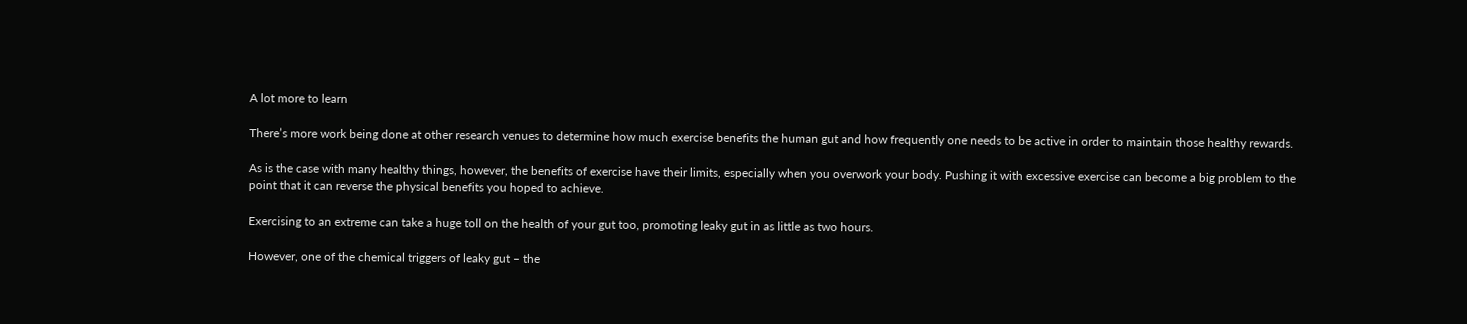A lot more to learn

There’s more work being done at other research venues to determine how much exercise benefits the human gut and how frequently one needs to be active in order to maintain those healthy rewards.

As is the case with many healthy things, however, the benefits of exercise have their limits, especially when you overwork your body. Pushing it with excessive exercise can become a big problem to the point that it can reverse the physical benefits you hoped to achieve.

Exercising to an extreme can take a huge toll on the health of your gut too, promoting leaky gut in as little as two hours.

However, one of the chemical triggers of leaky gut – the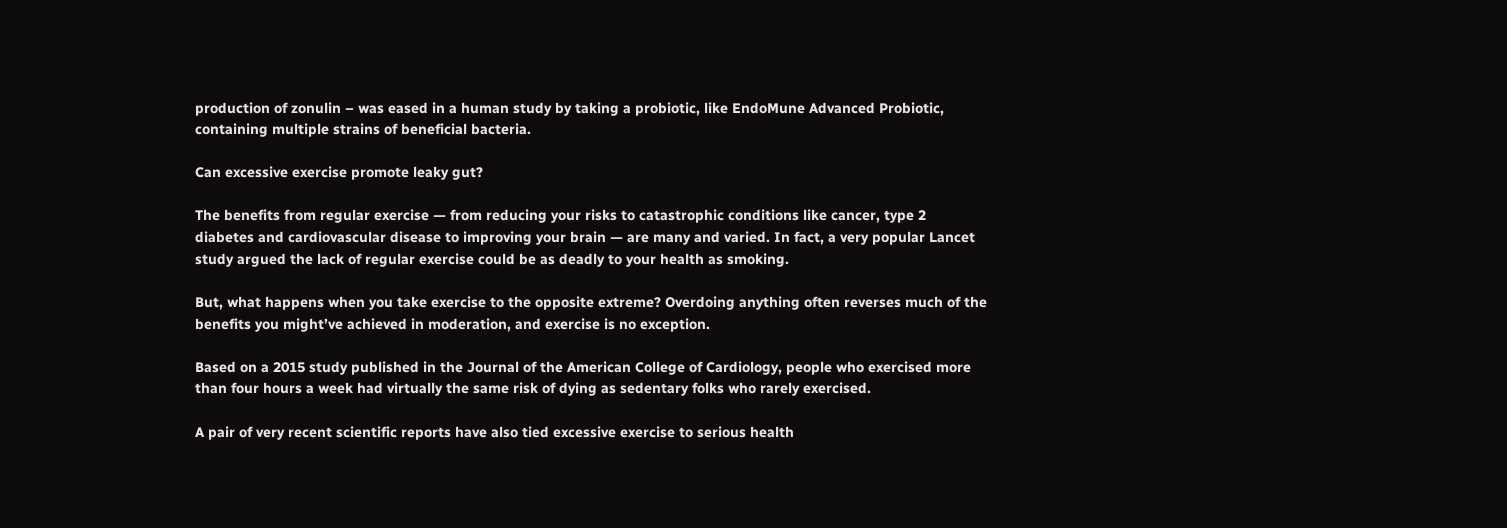production of zonulin – was eased in a human study by taking a probiotic, like EndoMune Advanced Probiotic, containing multiple strains of beneficial bacteria.

Can excessive exercise promote leaky gut?

The benefits from regular exercise — from reducing your risks to catastrophic conditions like cancer, type 2 diabetes and cardiovascular disease to improving your brain — are many and varied. In fact, a very popular Lancet study argued the lack of regular exercise could be as deadly to your health as smoking.

But, what happens when you take exercise to the opposite extreme? Overdoing anything often reverses much of the benefits you might’ve achieved in moderation, and exercise is no exception.

Based on a 2015 study published in the Journal of the American College of Cardiology, people who exercised more than four hours a week had virtually the same risk of dying as sedentary folks who rarely exercised.

A pair of very recent scientific reports have also tied excessive exercise to serious health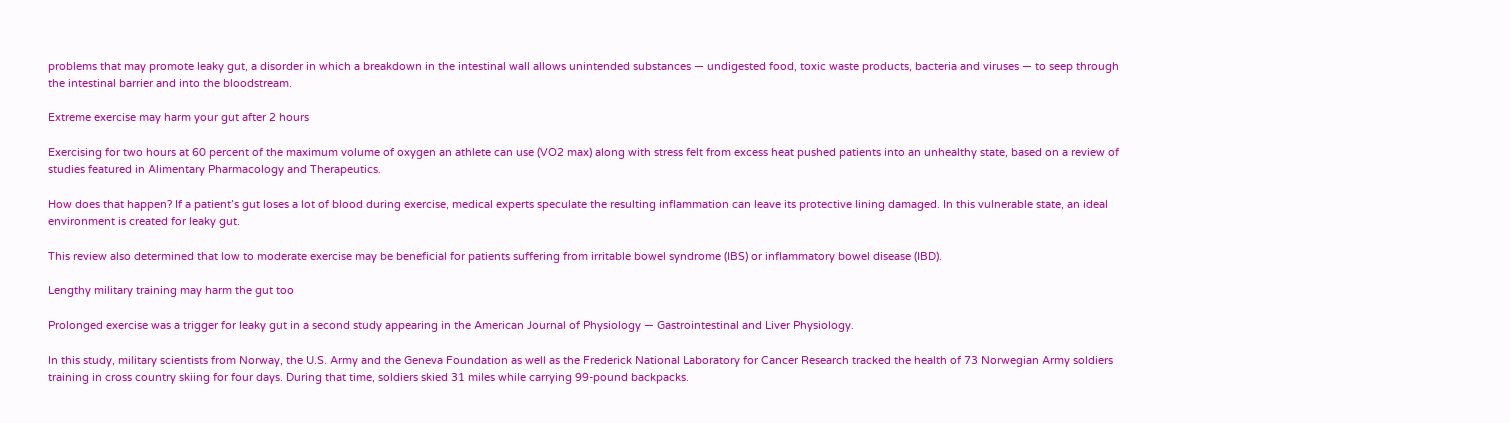problems that may promote leaky gut, a disorder in which a breakdown in the intestinal wall allows unintended substances — undigested food, toxic waste products, bacteria and viruses — to seep through the intestinal barrier and into the bloodstream.

Extreme exercise may harm your gut after 2 hours

Exercising for two hours at 60 percent of the maximum volume of oxygen an athlete can use (VO2 max) along with stress felt from excess heat pushed patients into an unhealthy state, based on a review of studies featured in Alimentary Pharmacology and Therapeutics.

How does that happen? If a patient’s gut loses a lot of blood during exercise, medical experts speculate the resulting inflammation can leave its protective lining damaged. In this vulnerable state, an ideal environment is created for leaky gut.

This review also determined that low to moderate exercise may be beneficial for patients suffering from irritable bowel syndrome (IBS) or inflammatory bowel disease (IBD).

Lengthy military training may harm the gut too

Prolonged exercise was a trigger for leaky gut in a second study appearing in the American Journal of Physiology — Gastrointestinal and Liver Physiology.

In this study, military scientists from Norway, the U.S. Army and the Geneva Foundation as well as the Frederick National Laboratory for Cancer Research tracked the health of 73 Norwegian Army soldiers training in cross country skiing for four days. During that time, soldiers skied 31 miles while carrying 99-pound backpacks.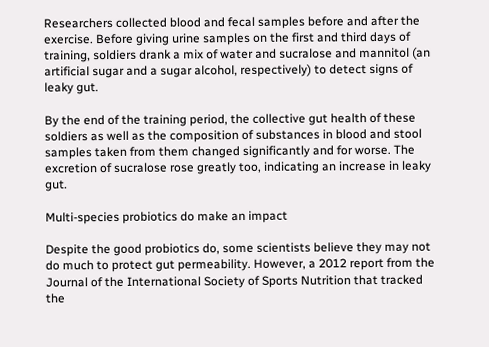Researchers collected blood and fecal samples before and after the exercise. Before giving urine samples on the first and third days of training, soldiers drank a mix of water and sucralose and mannitol (an artificial sugar and a sugar alcohol, respectively) to detect signs of leaky gut.

By the end of the training period, the collective gut health of these soldiers as well as the composition of substances in blood and stool samples taken from them changed significantly and for worse. The excretion of sucralose rose greatly too, indicating an increase in leaky gut.

Multi-species probiotics do make an impact

Despite the good probiotics do, some scientists believe they may not do much to protect gut permeability. However, a 2012 report from the Journal of the International Society of Sports Nutrition that tracked the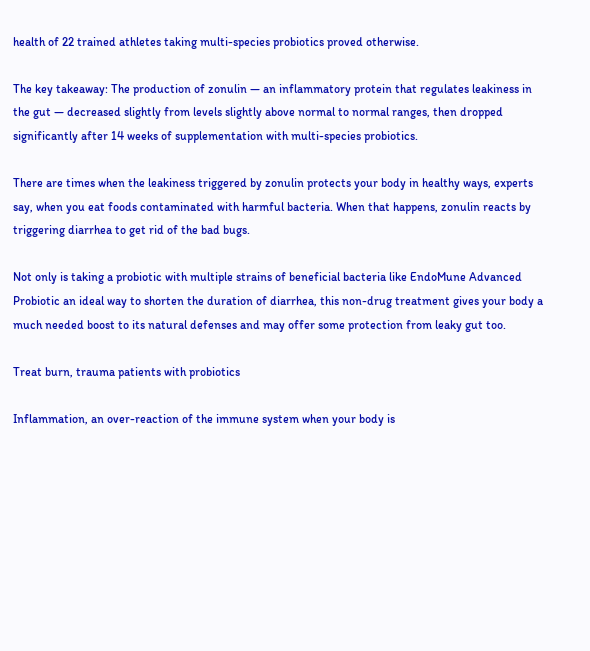health of 22 trained athletes taking multi-species probiotics proved otherwise.

The key takeaway: The production of zonulin — an inflammatory protein that regulates leakiness in the gut — decreased slightly from levels slightly above normal to normal ranges, then dropped significantly after 14 weeks of supplementation with multi-species probiotics.

There are times when the leakiness triggered by zonulin protects your body in healthy ways, experts say, when you eat foods contaminated with harmful bacteria. When that happens, zonulin reacts by triggering diarrhea to get rid of the bad bugs.

Not only is taking a probiotic with multiple strains of beneficial bacteria like EndoMune Advanced Probiotic an ideal way to shorten the duration of diarrhea, this non-drug treatment gives your body a much needed boost to its natural defenses and may offer some protection from leaky gut too.

Treat burn, trauma patients with probiotics

Inflammation, an over-reaction of the immune system when your body is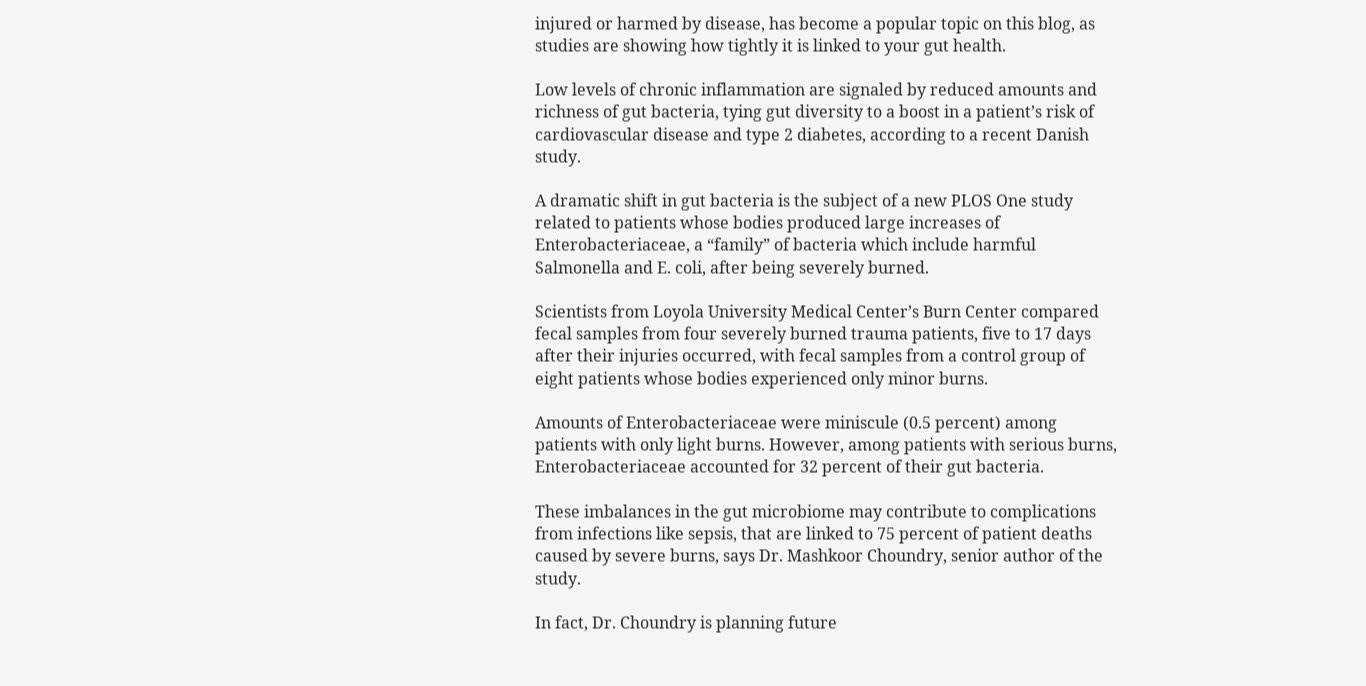injured or harmed by disease, has become a popular topic on this blog, as studies are showing how tightly it is linked to your gut health.

Low levels of chronic inflammation are signaled by reduced amounts and richness of gut bacteria, tying gut diversity to a boost in a patient’s risk of cardiovascular disease and type 2 diabetes, according to a recent Danish study.

A dramatic shift in gut bacteria is the subject of a new PLOS One study related to patients whose bodies produced large increases of Enterobacteriaceae, a “family” of bacteria which include harmful Salmonella and E. coli, after being severely burned.

Scientists from Loyola University Medical Center’s Burn Center compared fecal samples from four severely burned trauma patients, five to 17 days after their injuries occurred, with fecal samples from a control group of eight patients whose bodies experienced only minor burns.

Amounts of Enterobacteriaceae were miniscule (0.5 percent) among patients with only light burns. However, among patients with serious burns, Enterobacteriaceae accounted for 32 percent of their gut bacteria.

These imbalances in the gut microbiome may contribute to complications from infections like sepsis, that are linked to 75 percent of patient deaths caused by severe burns, says Dr. Mashkoor Choundry, senior author of the study.

In fact, Dr. Choundry is planning future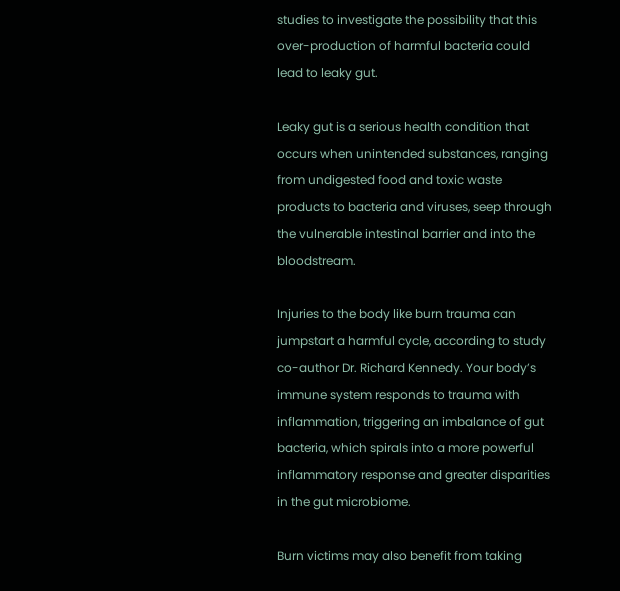studies to investigate the possibility that this over-production of harmful bacteria could lead to leaky gut.

Leaky gut is a serious health condition that occurs when unintended substances, ranging from undigested food and toxic waste products to bacteria and viruses, seep through the vulnerable intestinal barrier and into the bloodstream.

Injuries to the body like burn trauma can jumpstart a harmful cycle, according to study co-author Dr. Richard Kennedy. Your body’s immune system responds to trauma with inflammation, triggering an imbalance of gut bacteria, which spirals into a more powerful inflammatory response and greater disparities in the gut microbiome.

Burn victims may also benefit from taking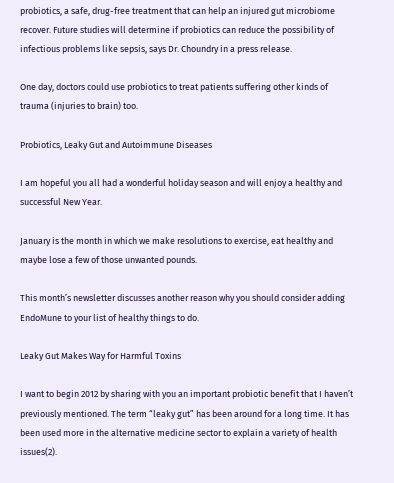probiotics, a safe, drug-free treatment that can help an injured gut microbiome recover. Future studies will determine if probiotics can reduce the possibility of infectious problems like sepsis, says Dr. Choundry in a press release.

One day, doctors could use probiotics to treat patients suffering other kinds of trauma (injuries to brain) too.

Probiotics, Leaky Gut and Autoimmune Diseases

I am hopeful you all had a wonderful holiday season and will enjoy a healthy and successful New Year.

January is the month in which we make resolutions to exercise, eat healthy and maybe lose a few of those unwanted pounds.

This month’s newsletter discusses another reason why you should consider adding EndoMune to your list of healthy things to do.

Leaky Gut Makes Way for Harmful Toxins

I want to begin 2012 by sharing with you an important probiotic benefit that I haven’t previously mentioned. The term “leaky gut” has been around for a long time. It has been used more in the alternative medicine sector to explain a variety of health issues(2).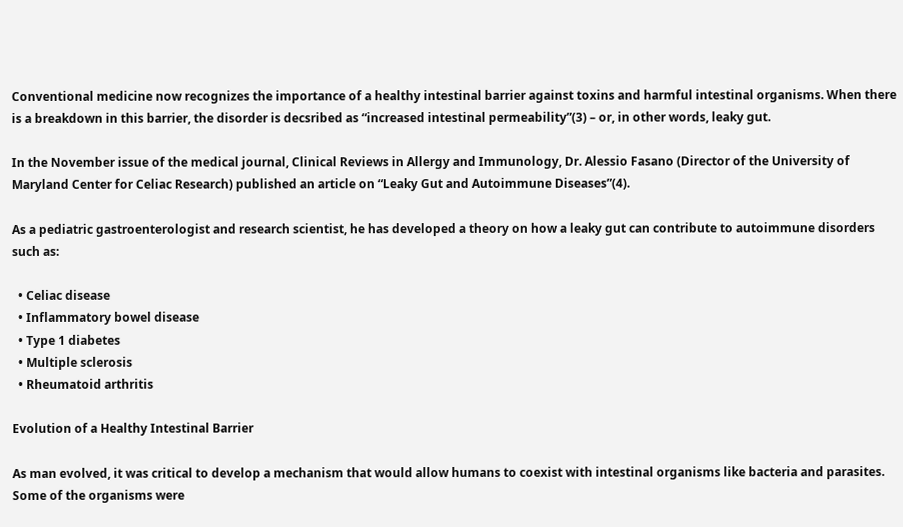Conventional medicine now recognizes the importance of a healthy intestinal barrier against toxins and harmful intestinal organisms. When there is a breakdown in this barrier, the disorder is decsribed as “increased intestinal permeability”(3) – or, in other words, leaky gut.

In the November issue of the medical journal, Clinical Reviews in Allergy and Immunology, Dr. Alessio Fasano (Director of the University of Maryland Center for Celiac Research) published an article on “Leaky Gut and Autoimmune Diseases”(4).

As a pediatric gastroenterologist and research scientist, he has developed a theory on how a leaky gut can contribute to autoimmune disorders such as:

  • Celiac disease
  • Inflammatory bowel disease
  • Type 1 diabetes
  • Multiple sclerosis
  • Rheumatoid arthritis

Evolution of a Healthy Intestinal Barrier

As man evolved, it was critical to develop a mechanism that would allow humans to coexist with intestinal organisms like bacteria and parasites. Some of the organisms were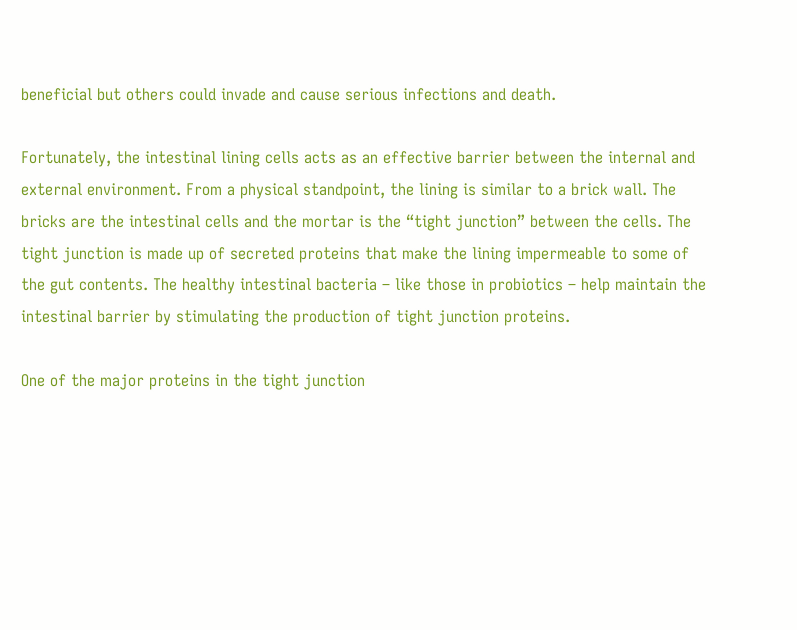beneficial but others could invade and cause serious infections and death.

Fortunately, the intestinal lining cells acts as an effective barrier between the internal and external environment. From a physical standpoint, the lining is similar to a brick wall. The bricks are the intestinal cells and the mortar is the “tight junction” between the cells. The tight junction is made up of secreted proteins that make the lining impermeable to some of the gut contents. The healthy intestinal bacteria – like those in probiotics – help maintain the intestinal barrier by stimulating the production of tight junction proteins.

One of the major proteins in the tight junction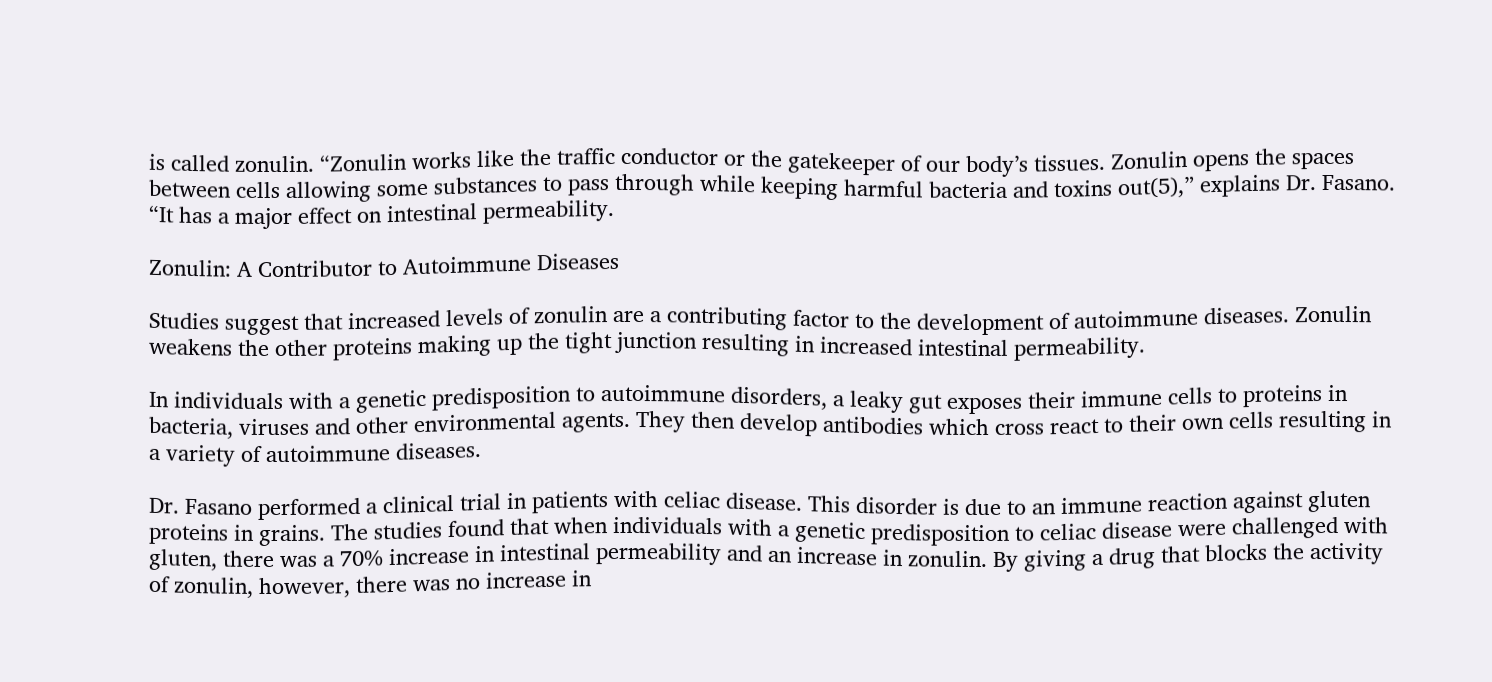is called zonulin. “Zonulin works like the traffic conductor or the gatekeeper of our body’s tissues. Zonulin opens the spaces between cells allowing some substances to pass through while keeping harmful bacteria and toxins out(5),” explains Dr. Fasano. “It has a major effect on intestinal permeability.

Zonulin: A Contributor to Autoimmune Diseases

Studies suggest that increased levels of zonulin are a contributing factor to the development of autoimmune diseases. Zonulin weakens the other proteins making up the tight junction resulting in increased intestinal permeability.

In individuals with a genetic predisposition to autoimmune disorders, a leaky gut exposes their immune cells to proteins in bacteria, viruses and other environmental agents. They then develop antibodies which cross react to their own cells resulting in a variety of autoimmune diseases.

Dr. Fasano performed a clinical trial in patients with celiac disease. This disorder is due to an immune reaction against gluten proteins in grains. The studies found that when individuals with a genetic predisposition to celiac disease were challenged with gluten, there was a 70% increase in intestinal permeability and an increase in zonulin. By giving a drug that blocks the activity of zonulin, however, there was no increase in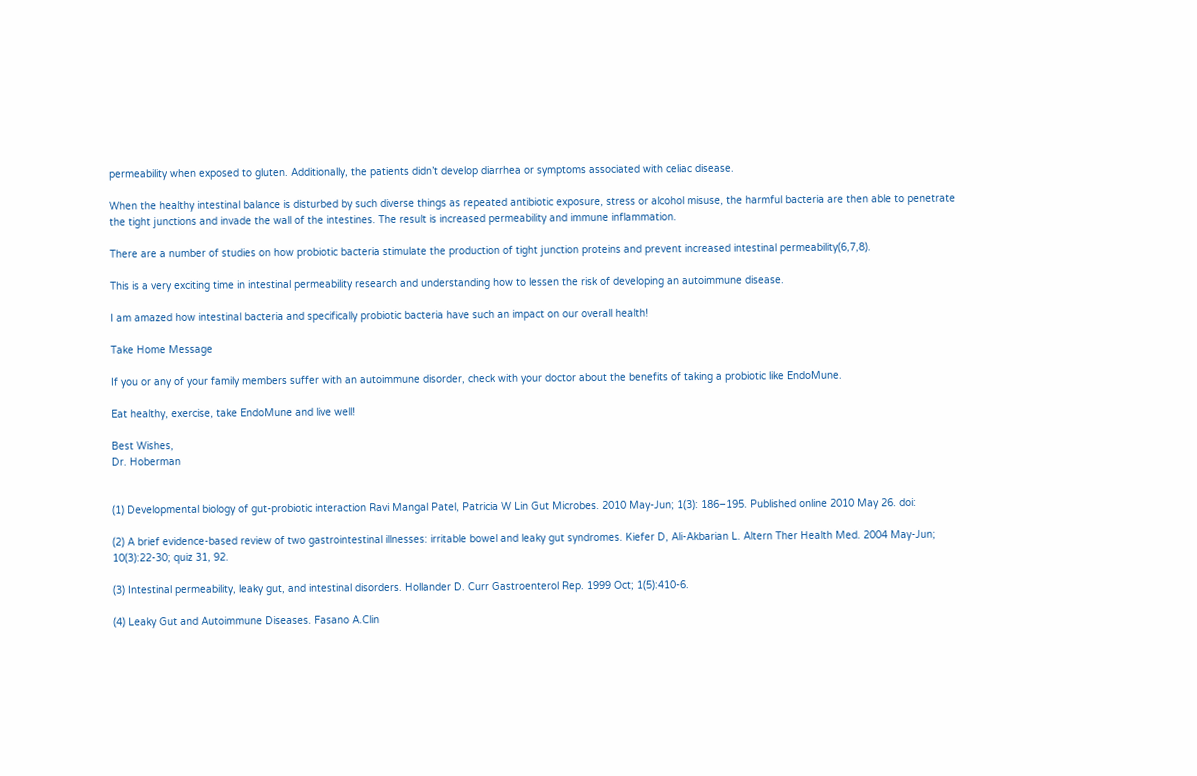permeability when exposed to gluten. Additionally, the patients didn’t develop diarrhea or symptoms associated with celiac disease.

When the healthy intestinal balance is disturbed by such diverse things as repeated antibiotic exposure, stress or alcohol misuse, the harmful bacteria are then able to penetrate the tight junctions and invade the wall of the intestines. The result is increased permeability and immune inflammation.

There are a number of studies on how probiotic bacteria stimulate the production of tight junction proteins and prevent increased intestinal permeability(6,7,8).

This is a very exciting time in intestinal permeability research and understanding how to lessen the risk of developing an autoimmune disease.

I am amazed how intestinal bacteria and specifically probiotic bacteria have such an impact on our overall health!

Take Home Message

If you or any of your family members suffer with an autoimmune disorder, check with your doctor about the benefits of taking a probiotic like EndoMune.

Eat healthy, exercise, take EndoMune and live well!

Best Wishes,
Dr. Hoberman


(1) Developmental biology of gut-probiotic interaction Ravi Mangal Patel, Patricia W Lin Gut Microbes. 2010 May-Jun; 1(3): 186–195. Published online 2010 May 26. doi:

(2) A brief evidence-based review of two gastrointestinal illnesses: irritable bowel and leaky gut syndromes. Kiefer D, Ali-Akbarian L. Altern Ther Health Med. 2004 May-Jun; 10(3):22-30; quiz 31, 92.

(3) Intestinal permeability, leaky gut, and intestinal disorders. Hollander D. Curr Gastroenterol Rep. 1999 Oct; 1(5):410-6.

(4) Leaky Gut and Autoimmune Diseases. Fasano A.Clin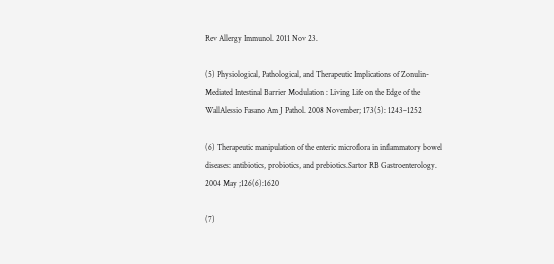Rev Allergy Immunol. 2011 Nov 23.

(5) Physiological, Pathological, and Therapeutic Implications of Zonulin-Mediated Intestinal Barrier Modulation : Living Life on the Edge of the WallAlessio Fasano Am J Pathol. 2008 November; 173(5): 1243–1252

(6) Therapeutic manipulation of the enteric microflora in inflammatory bowel diseases: antibiotics, probiotics, and prebiotics.Sartor RB Gastroenterology. 2004 May ;126(6):1620

(7)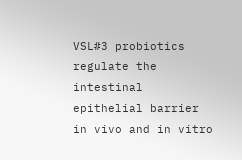VSL#3 probiotics regulate the intestinal epithelial barrier in vivo and in vitro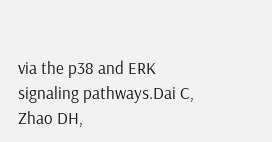via the p38 and ERK signaling pathways.Dai C, Zhao DH,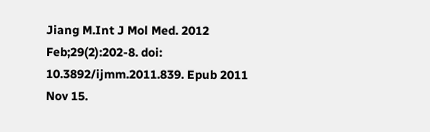Jiang M.Int J Mol Med. 2012 Feb;29(2):202-8. doi: 10.3892/ijmm.2011.839. Epub 2011 Nov 15.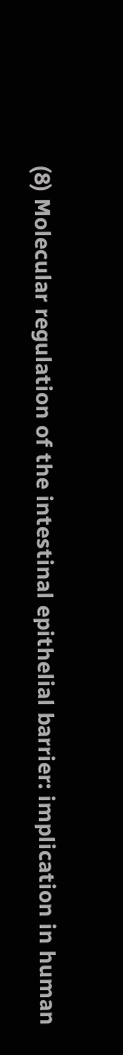(8) Molecular regulation of the intestinal epithelial barrier: implication in human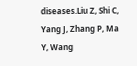diseases.Liu Z, Shi C, Yang J, Zhang P, Ma Y, Wang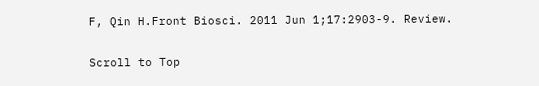F, Qin H.Front Biosci. 2011 Jun 1;17:2903-9. Review.

Scroll to Top